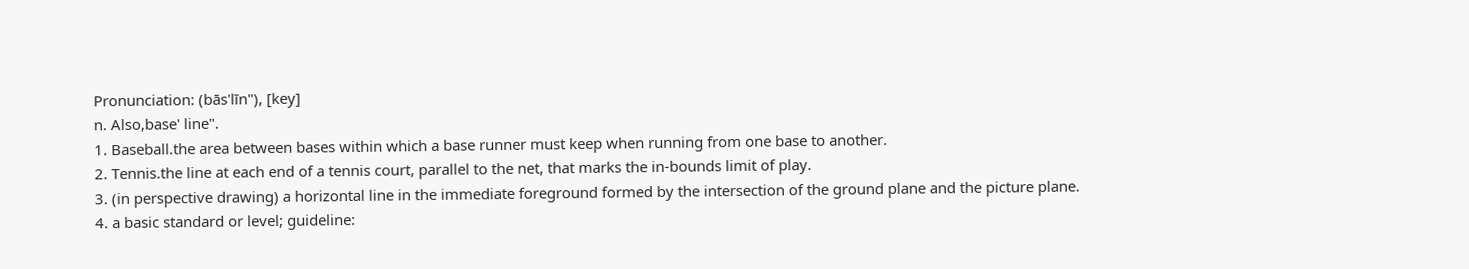Pronunciation: (bās'līn"), [key]
n. Also,base' line".
1. Baseball.the area between bases within which a base runner must keep when running from one base to another.
2. Tennis.the line at each end of a tennis court, parallel to the net, that marks the in-bounds limit of play.
3. (in perspective drawing) a horizontal line in the immediate foreground formed by the intersection of the ground plane and the picture plane.
4. a basic standard or level; guideline: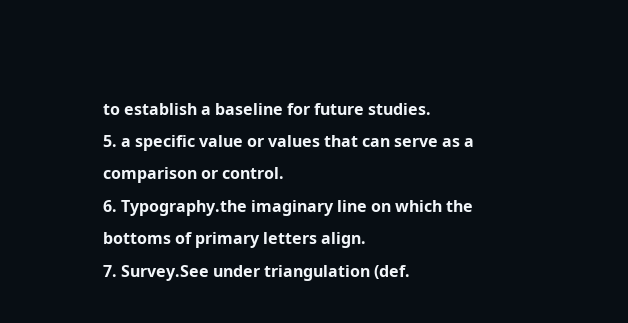to establish a baseline for future studies.
5. a specific value or values that can serve as a comparison or control.
6. Typography.the imaginary line on which the bottoms of primary letters align.
7. Survey.See under triangulation (def.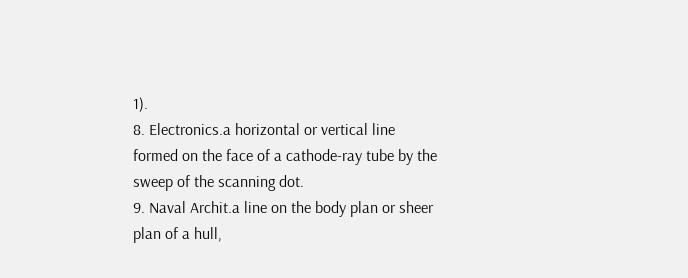1).
8. Electronics.a horizontal or vertical line formed on the face of a cathode-ray tube by the sweep of the scanning dot.
9. Naval Archit.a line on the body plan or sheer plan of a hull,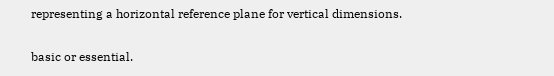representing a horizontal reference plane for vertical dimensions.

basic or essential.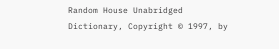Random House Unabridged Dictionary, Copyright © 1997, by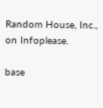Random House, Inc., on Infoplease.

base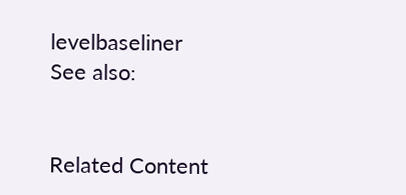levelbaseliner
See also:


Related Content